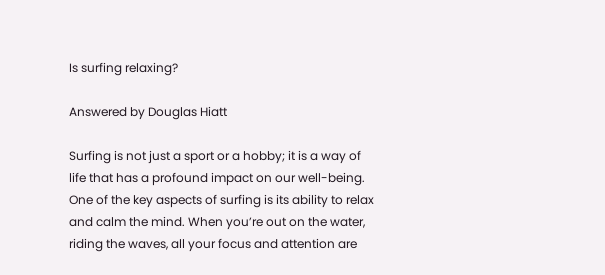Is surfing relaxing?

Answered by Douglas Hiatt

Surfing is not just a sport or a hobby; it is a way of life that has a profound impact on our well-being. One of the key aspects of surfing is its ability to relax and calm the mind. When you’re out on the water, riding the waves, all your focus and attention are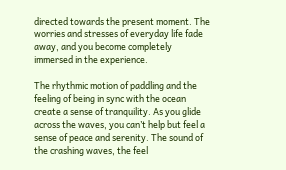directed towards the present moment. The worries and stresses of everyday life fade away, and you become completely immersed in the experience.

The rhythmic motion of paddling and the feeling of being in sync with the ocean create a sense of tranquility. As you glide across the waves, you can’t help but feel a sense of peace and serenity. The sound of the crashing waves, the feel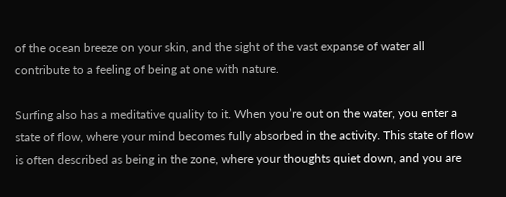of the ocean breeze on your skin, and the sight of the vast expanse of water all contribute to a feeling of being at one with nature.

Surfing also has a meditative quality to it. When you’re out on the water, you enter a state of flow, where your mind becomes fully absorbed in the activity. This state of flow is often described as being in the zone, where your thoughts quiet down, and you are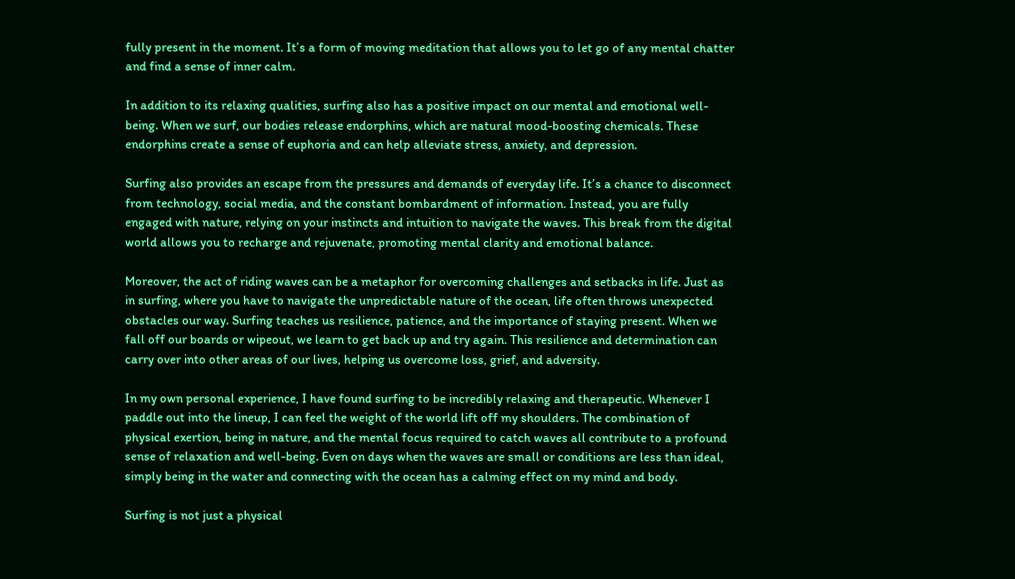fully present in the moment. It’s a form of moving meditation that allows you to let go of any mental chatter and find a sense of inner calm.

In addition to its relaxing qualities, surfing also has a positive impact on our mental and emotional well-being. When we surf, our bodies release endorphins, which are natural mood-boosting chemicals. These endorphins create a sense of euphoria and can help alleviate stress, anxiety, and depression.

Surfing also provides an escape from the pressures and demands of everyday life. It’s a chance to disconnect from technology, social media, and the constant bombardment of information. Instead, you are fully engaged with nature, relying on your instincts and intuition to navigate the waves. This break from the digital world allows you to recharge and rejuvenate, promoting mental clarity and emotional balance.

Moreover, the act of riding waves can be a metaphor for overcoming challenges and setbacks in life. Just as in surfing, where you have to navigate the unpredictable nature of the ocean, life often throws unexpected obstacles our way. Surfing teaches us resilience, patience, and the importance of staying present. When we fall off our boards or wipeout, we learn to get back up and try again. This resilience and determination can carry over into other areas of our lives, helping us overcome loss, grief, and adversity.

In my own personal experience, I have found surfing to be incredibly relaxing and therapeutic. Whenever I paddle out into the lineup, I can feel the weight of the world lift off my shoulders. The combination of physical exertion, being in nature, and the mental focus required to catch waves all contribute to a profound sense of relaxation and well-being. Even on days when the waves are small or conditions are less than ideal, simply being in the water and connecting with the ocean has a calming effect on my mind and body.

Surfing is not just a physical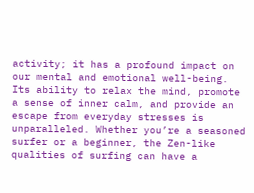activity; it has a profound impact on our mental and emotional well-being. Its ability to relax the mind, promote a sense of inner calm, and provide an escape from everyday stresses is unparalleled. Whether you’re a seasoned surfer or a beginner, the Zen-like qualities of surfing can have a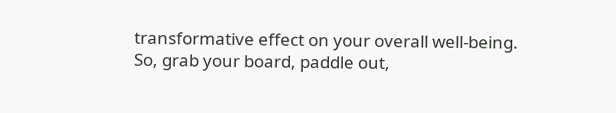transformative effect on your overall well-being. So, grab your board, paddle out,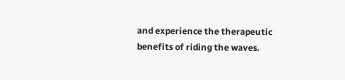and experience the therapeutic benefits of riding the waves.